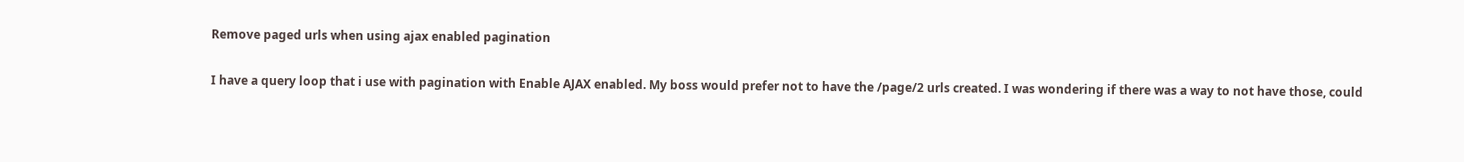Remove paged urls when using ajax enabled pagination

I have a query loop that i use with pagination with Enable AJAX enabled. My boss would prefer not to have the /page/2 urls created. I was wondering if there was a way to not have those, could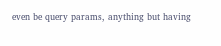even be query params, anything but having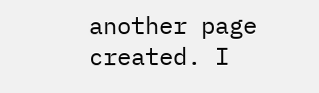another page created. I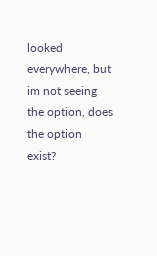looked everywhere, but im not seeing the option, does the option exist?